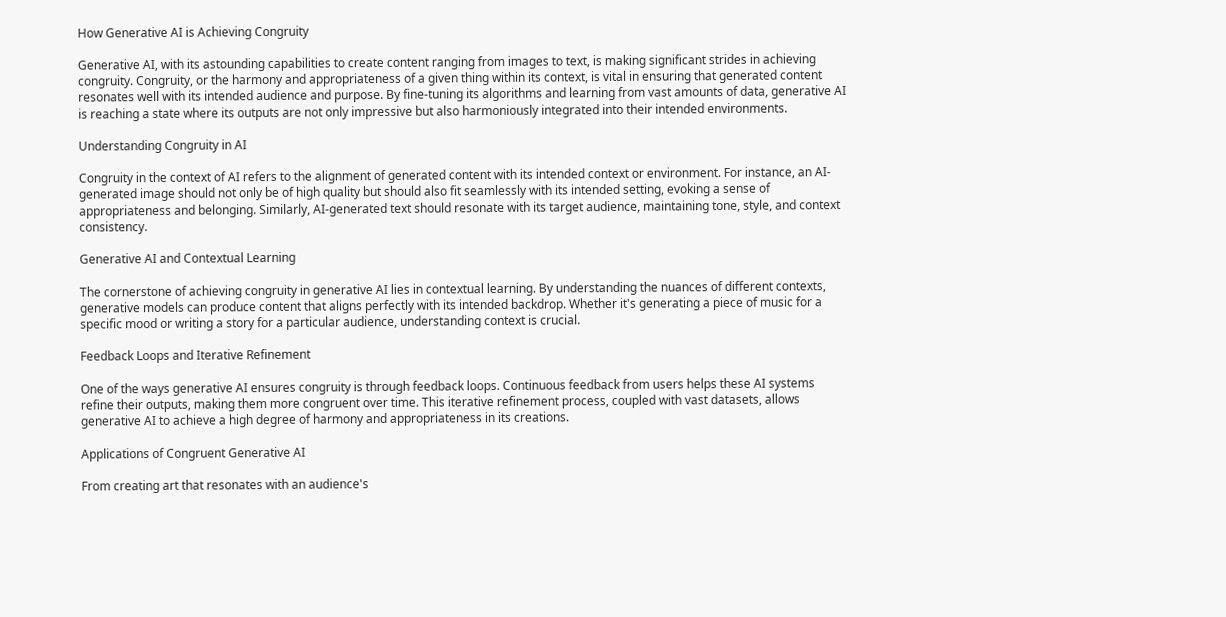How Generative AI is Achieving Congruity

Generative AI, with its astounding capabilities to create content ranging from images to text, is making significant strides in achieving congruity. Congruity, or the harmony and appropriateness of a given thing within its context, is vital in ensuring that generated content resonates well with its intended audience and purpose. By fine-tuning its algorithms and learning from vast amounts of data, generative AI is reaching a state where its outputs are not only impressive but also harmoniously integrated into their intended environments.

Understanding Congruity in AI

Congruity in the context of AI refers to the alignment of generated content with its intended context or environment. For instance, an AI-generated image should not only be of high quality but should also fit seamlessly with its intended setting, evoking a sense of appropriateness and belonging. Similarly, AI-generated text should resonate with its target audience, maintaining tone, style, and context consistency.

Generative AI and Contextual Learning

The cornerstone of achieving congruity in generative AI lies in contextual learning. By understanding the nuances of different contexts, generative models can produce content that aligns perfectly with its intended backdrop. Whether it's generating a piece of music for a specific mood or writing a story for a particular audience, understanding context is crucial.

Feedback Loops and Iterative Refinement

One of the ways generative AI ensures congruity is through feedback loops. Continuous feedback from users helps these AI systems refine their outputs, making them more congruent over time. This iterative refinement process, coupled with vast datasets, allows generative AI to achieve a high degree of harmony and appropriateness in its creations.

Applications of Congruent Generative AI

From creating art that resonates with an audience's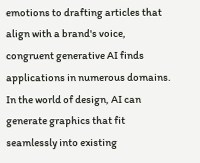emotions to drafting articles that align with a brand's voice, congruent generative AI finds applications in numerous domains. In the world of design, AI can generate graphics that fit seamlessly into existing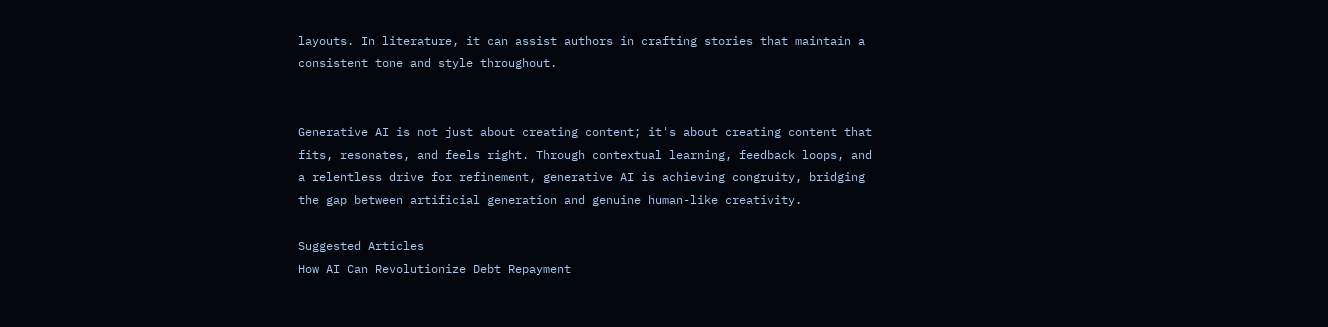layouts. In literature, it can assist authors in crafting stories that maintain a consistent tone and style throughout.


Generative AI is not just about creating content; it's about creating content that fits, resonates, and feels right. Through contextual learning, feedback loops, and a relentless drive for refinement, generative AI is achieving congruity, bridging the gap between artificial generation and genuine human-like creativity.

Suggested Articles
How AI Can Revolutionize Debt Repayment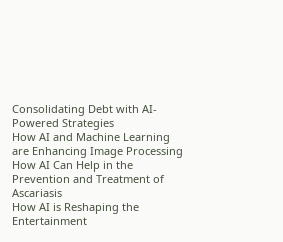Consolidating Debt with AI-Powered Strategies
How AI and Machine Learning are Enhancing Image Processing
How AI Can Help in the Prevention and Treatment of Ascariasis
How AI is Reshaping the Entertainment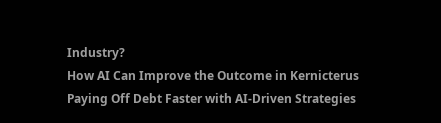Industry?
How AI Can Improve the Outcome in Kernicterus
Paying Off Debt Faster with AI-Driven Strategies